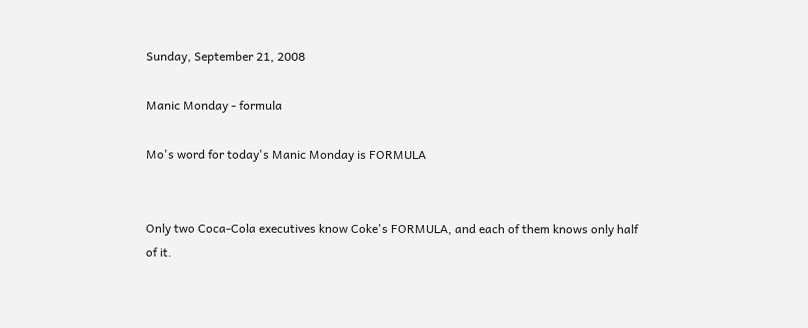Sunday, September 21, 2008

Manic Monday - formula

Mo's word for today's Manic Monday is FORMULA


Only two Coca-Cola executives know Coke's FORMULA, and each of them knows only half of it.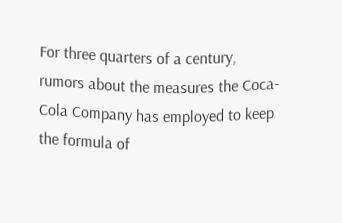For three quarters of a century, rumors about the measures the Coca-Cola Company has employed to keep the formula of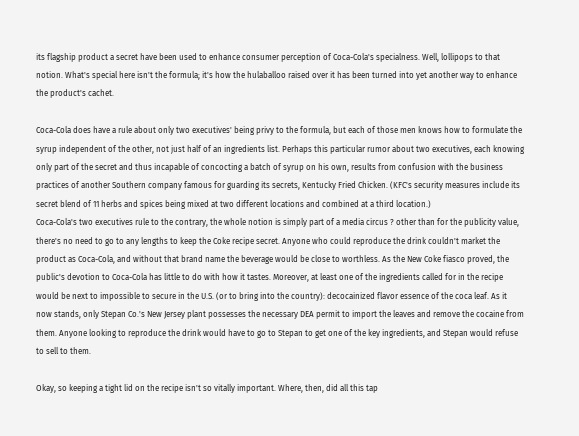its flagship product a secret have been used to enhance consumer perception of Coca-Cola's specialness. Well, lollipops to that notion. What's special here isn't the formula; it's how the hulaballoo raised over it has been turned into yet another way to enhance the product's cachet.

Coca-Cola does have a rule about only two executives' being privy to the formula, but each of those men knows how to formulate the syrup independent of the other, not just half of an ingredients list. Perhaps this particular rumor about two executives, each knowing only part of the secret and thus incapable of concocting a batch of syrup on his own, results from confusion with the business practices of another Southern company famous for guarding its secrets, Kentucky Fried Chicken. (KFC's security measures include its secret blend of 11 herbs and spices being mixed at two different locations and combined at a third location.)
Coca-Cola's two executives rule to the contrary, the whole notion is simply part of a media circus ? other than for the publicity value, there's no need to go to any lengths to keep the Coke recipe secret. Anyone who could reproduce the drink couldn't market the product as Coca-Cola, and without that brand name the beverage would be close to worthless. As the New Coke fiasco proved, the public's devotion to Coca-Cola has little to do with how it tastes. Moreover, at least one of the ingredients called for in the recipe would be next to impossible to secure in the U.S. (or to bring into the country): decocainized flavor essence of the coca leaf. As it now stands, only Stepan Co.'s New Jersey plant possesses the necessary DEA permit to import the leaves and remove the cocaine from them. Anyone looking to reproduce the drink would have to go to Stepan to get one of the key ingredients, and Stepan would refuse to sell to them.

Okay, so keeping a tight lid on the recipe isn't so vitally important. Where, then, did all this tap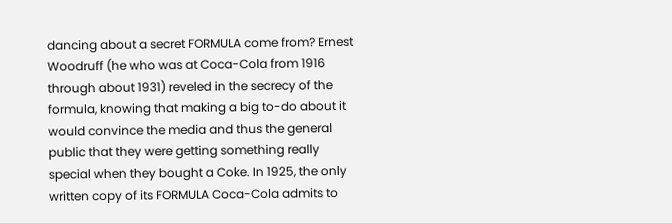dancing about a secret FORMULA come from? Ernest Woodruff (he who was at Coca-Cola from 1916 through about 1931) reveled in the secrecy of the formula, knowing that making a big to-do about it would convince the media and thus the general public that they were getting something really special when they bought a Coke. In 1925, the only written copy of its FORMULA Coca-Cola admits to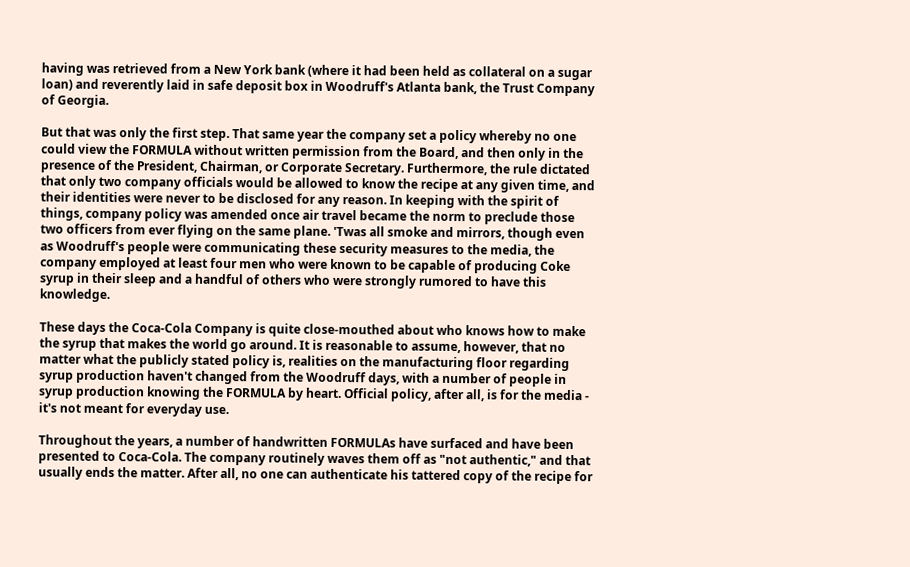having was retrieved from a New York bank (where it had been held as collateral on a sugar loan) and reverently laid in safe deposit box in Woodruff's Atlanta bank, the Trust Company of Georgia.

But that was only the first step. That same year the company set a policy whereby no one could view the FORMULA without written permission from the Board, and then only in the presence of the President, Chairman, or Corporate Secretary. Furthermore, the rule dictated that only two company officials would be allowed to know the recipe at any given time, and their identities were never to be disclosed for any reason. In keeping with the spirit of things, company policy was amended once air travel became the norm to preclude those two officers from ever flying on the same plane. 'Twas all smoke and mirrors, though even as Woodruff's people were communicating these security measures to the media, the company employed at least four men who were known to be capable of producing Coke syrup in their sleep and a handful of others who were strongly rumored to have this knowledge.

These days the Coca-Cola Company is quite close-mouthed about who knows how to make the syrup that makes the world go around. It is reasonable to assume, however, that no matter what the publicly stated policy is, realities on the manufacturing floor regarding syrup production haven't changed from the Woodruff days, with a number of people in syrup production knowing the FORMULA by heart. Official policy, after all, is for the media - it's not meant for everyday use.

Throughout the years, a number of handwritten FORMULAs have surfaced and have been presented to Coca-Cola. The company routinely waves them off as "not authentic," and that usually ends the matter. After all, no one can authenticate his tattered copy of the recipe for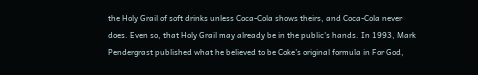the Holy Grail of soft drinks unless Coca-Cola shows theirs, and Coca-Cola never does. Even so, that Holy Grail may already be in the public's hands. In 1993, Mark Pendergrast published what he believed to be Coke's original formula in For God,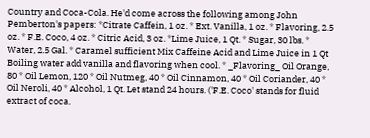Country and Coca-Cola. He'd come across the following among John Pemberton's papers: *Citrate Caffein, 1 oz. * Ext. Vanilla, 1 oz. * Flavoring, 2.5 oz. * F.E. Coco, 4 oz. * Citric Acid, 3 oz. *Lime Juice, 1 Qt. * Sugar, 30 lbs. * Water, 2.5 Gal. * Caramel sufficient Mix Caffeine Acid and Lime Juice in 1 Qt Boiling water add vanilla and flavoring when cool. * _Flavoring_ Oil Orange, 80 * Oil Lemon, 120 * Oil Nutmeg, 40 * Oil Cinnamon, 40 * Oil Coriander, 40 * Oil Neroli, 40 * Alcohol, 1 Qt. Let stand 24 hours. ('F.E. Coco' stands for fluid extract of coca.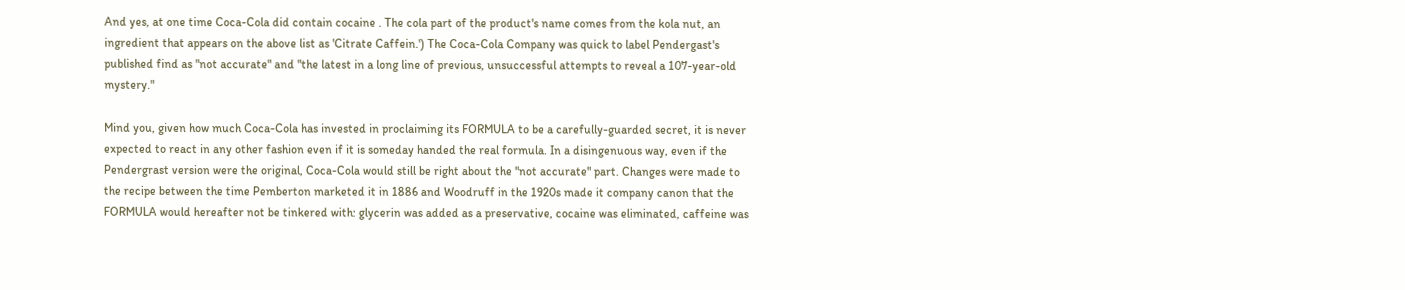And yes, at one time Coca-Cola did contain cocaine . The cola part of the product's name comes from the kola nut, an ingredient that appears on the above list as 'Citrate Caffein.') The Coca-Cola Company was quick to label Pendergast's published find as "not accurate" and "the latest in a long line of previous, unsuccessful attempts to reveal a 107-year-old mystery."

Mind you, given how much Coca-Cola has invested in proclaiming its FORMULA to be a carefully-guarded secret, it is never expected to react in any other fashion even if it is someday handed the real formula. In a disingenuous way, even if the Pendergrast version were the original, Coca-Cola would still be right about the "not accurate" part. Changes were made to the recipe between the time Pemberton marketed it in 1886 and Woodruff in the 1920s made it company canon that the FORMULA would hereafter not be tinkered with: glycerin was added as a preservative, cocaine was eliminated, caffeine was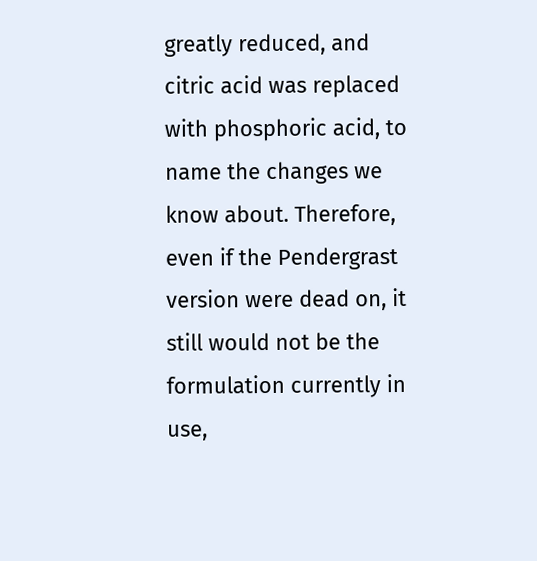greatly reduced, and citric acid was replaced with phosphoric acid, to name the changes we know about. Therefore, even if the Pendergrast version were dead on, it still would not be the formulation currently in use,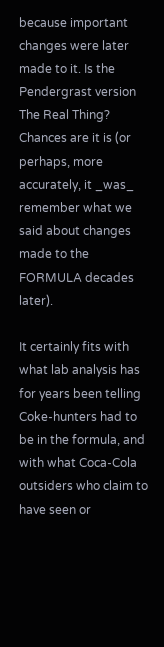because important changes were later made to it. Is the Pendergrast version The Real Thing? Chances are it is (or perhaps, more accurately, it _was_ remember what we said about changes made to the FORMULA decades later).

It certainly fits with what lab analysis has for years been telling Coke-hunters had to be in the formula, and with what Coca-Cola outsiders who claim to have seen or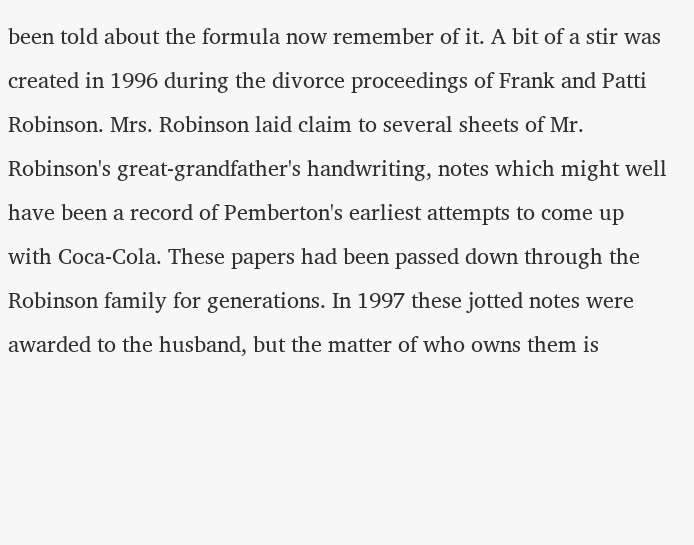been told about the formula now remember of it. A bit of a stir was created in 1996 during the divorce proceedings of Frank and Patti Robinson. Mrs. Robinson laid claim to several sheets of Mr. Robinson's great-grandfather's handwriting, notes which might well have been a record of Pemberton's earliest attempts to come up with Coca-Cola. These papers had been passed down through the Robinson family for generations. In 1997 these jotted notes were awarded to the husband, but the matter of who owns them is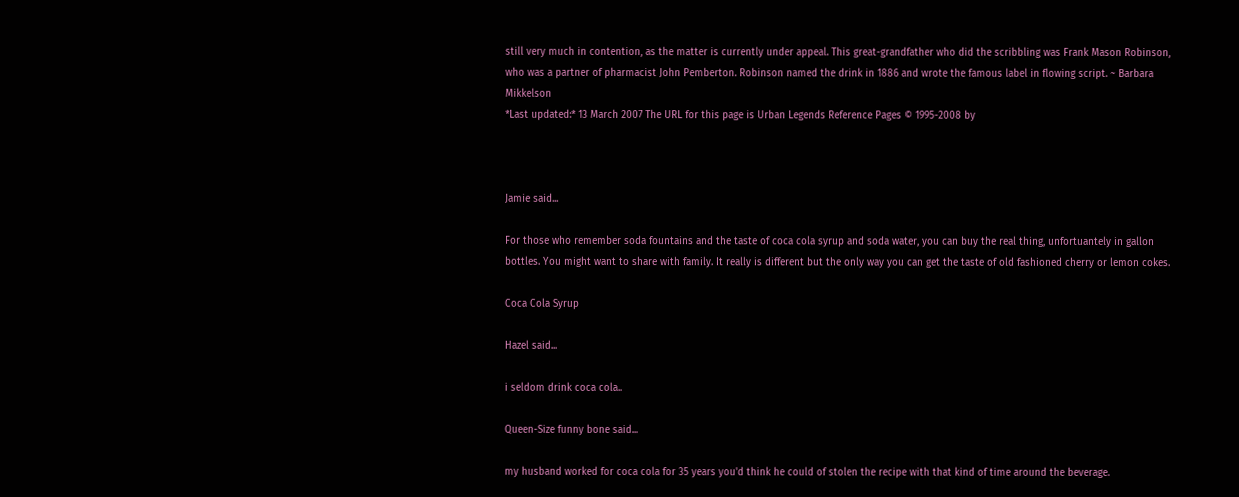still very much in contention, as the matter is currently under appeal. This great-grandfather who did the scribbling was Frank Mason Robinson, who was a partner of pharmacist John Pemberton. Robinson named the drink in 1886 and wrote the famous label in flowing script. ~ Barbara Mikkelson
*Last updated:* 13 March 2007 The URL for this page is Urban Legends Reference Pages © 1995-2008 by



Jamie said...

For those who remember soda fountains and the taste of coca cola syrup and soda water, you can buy the real thing, unfortuantely in gallon bottles. You might want to share with family. It really is different but the only way you can get the taste of old fashioned cherry or lemon cokes.

Coca Cola Syrup

Hazel said...

i seldom drink coca cola..

Queen-Size funny bone said...

my husband worked for coca cola for 35 years you'd think he could of stolen the recipe with that kind of time around the beverage.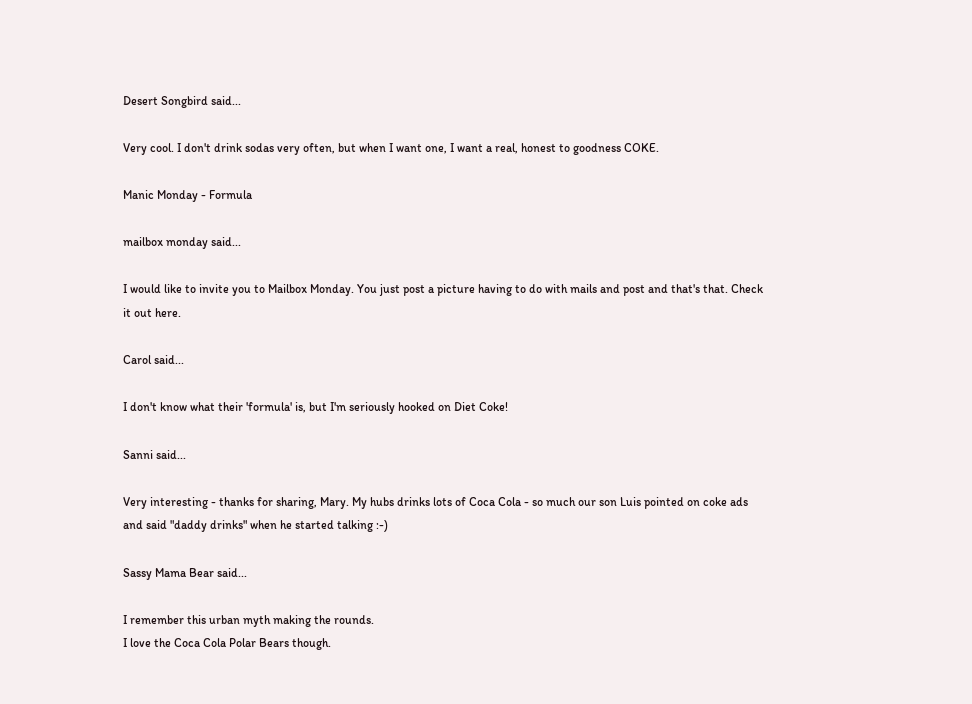Desert Songbird said...

Very cool. I don't drink sodas very often, but when I want one, I want a real, honest to goodness COKE.

Manic Monday - Formula

mailbox monday said...

I would like to invite you to Mailbox Monday. You just post a picture having to do with mails and post and that's that. Check it out here.

Carol said...

I don't know what their 'formula' is, but I'm seriously hooked on Diet Coke!

Sanni said...

Very interesting - thanks for sharing, Mary. My hubs drinks lots of Coca Cola - so much our son Luis pointed on coke ads and said "daddy drinks" when he started talking :-)

Sassy Mama Bear said...

I remember this urban myth making the rounds.
I love the Coca Cola Polar Bears though.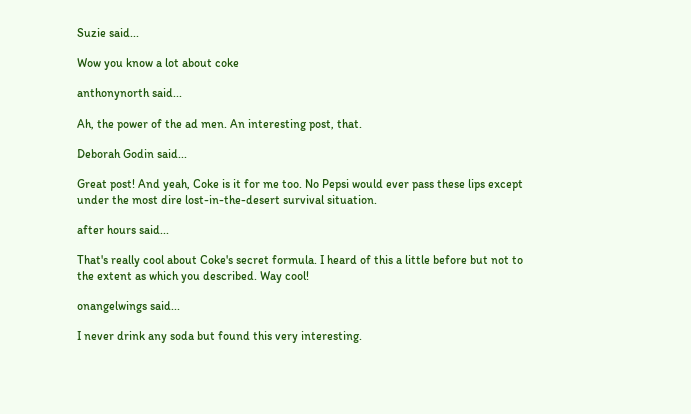Suzie said...

Wow you know a lot about coke

anthonynorth said...

Ah, the power of the ad men. An interesting post, that.

Deborah Godin said...

Great post! And yeah, Coke is it for me too. No Pepsi would ever pass these lips except under the most dire lost-in-the-desert survival situation.

after hours said...

That's really cool about Coke's secret formula. I heard of this a little before but not to the extent as which you described. Way cool!

onangelwings said...

I never drink any soda but found this very interesting.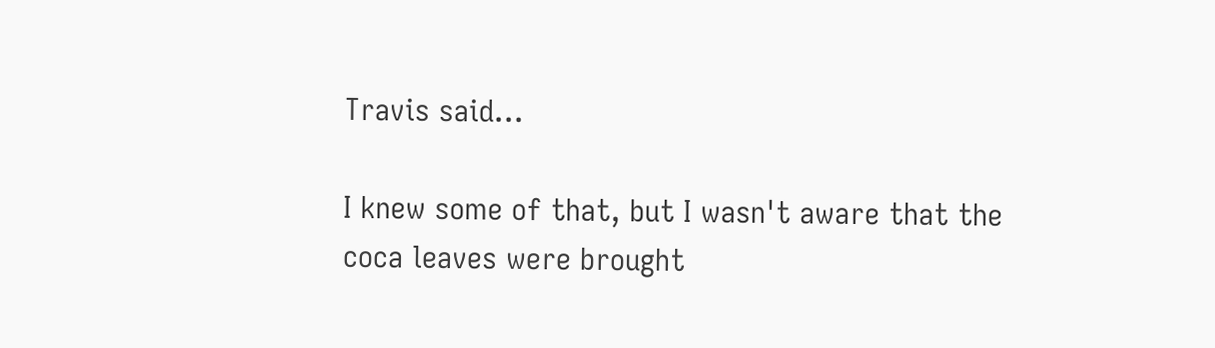Travis said...

I knew some of that, but I wasn't aware that the coca leaves were brought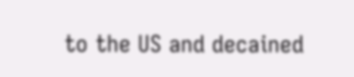to the US and decained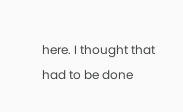here. I thought that had to be done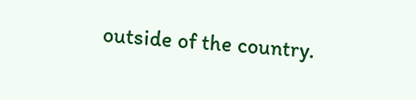outside of the country.